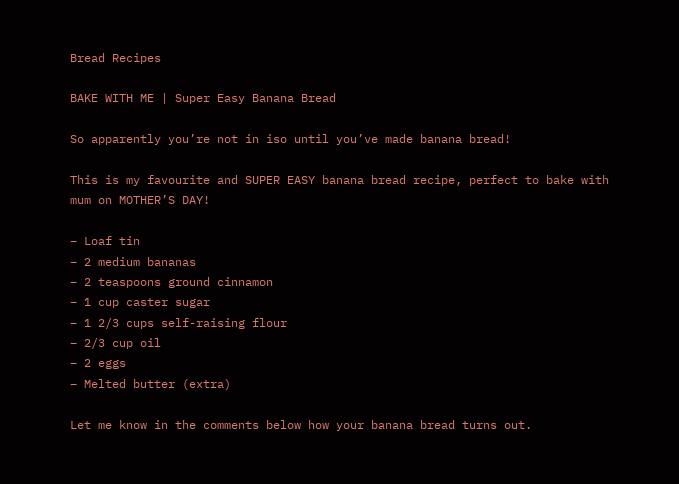Bread Recipes

BAKE WITH ME | Super Easy Banana Bread

So apparently you’re not in iso until you’ve made banana bread!

This is my favourite and SUPER EASY banana bread recipe, perfect to bake with mum on MOTHER’S DAY!

– Loaf tin
– 2 medium bananas
– 2 teaspoons ground cinnamon
– 1 cup caster sugar
– 1 2/3 cups self-raising flour
– 2/3 cup oil
– 2 eggs
– Melted butter (extra)

Let me know in the comments below how your banana bread turns out.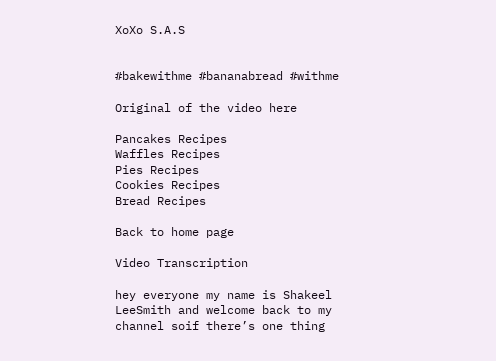XoXo S.A.S


#bakewithme #bananabread #withme

Original of the video here

Pancakes Recipes
Waffles Recipes
Pies Recipes
Cookies Recipes
Bread Recipes

Back to home page

Video Transcription

hey everyone my name is Shakeel LeeSmith and welcome back to my channel soif there’s one thing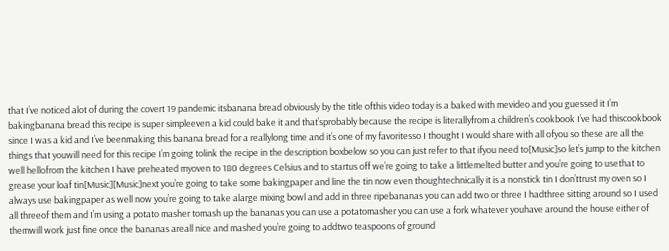that I’ve noticed alot of during the covert 19 pandemic itsbanana bread obviously by the title ofthis video today is a baked with mevideo and you guessed it I’m bakingbanana bread this recipe is super simpleeven a kid could bake it and that’sprobably because the recipe is literallyfrom a children’s cookbook I’ve had thiscookbook since I was a kid and I’ve beenmaking this banana bread for a reallylong time and it’s one of my favoritesso I thought I would share with all ofyou so these are all the things that youwill need for this recipe I’m going tolink the recipe in the description boxbelow so you can just refer to that ifyou need to[Music]so let’s jump to the kitchen well hellofrom the kitchen I have preheated myoven to 180 degrees Celsius and to startus off we’re going to take a littlemelted butter and you’re going to usethat to grease your loaf tin[Music][Music]next you’re going to take some bakingpaper and line the tin now even thoughtechnically it is a nonstick tin I don’ttrust my oven so I always use bakingpaper as well now you’re going to take alarge mixing bowl and add in three ripebananas you can add two or three I hadthree sitting around so I used all threeof them and I’m using a potato masher tomash up the bananas you can use a potatomasher you can use a fork whatever youhave around the house either of themwill work just fine once the bananas areall nice and mashed you’re going to addtwo teaspoons of ground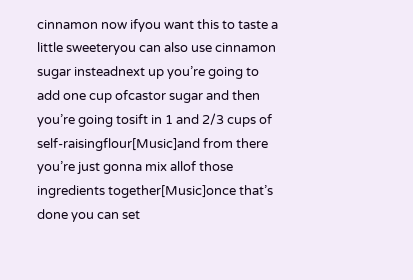cinnamon now ifyou want this to taste a little sweeteryou can also use cinnamon sugar insteadnext up you’re going to add one cup ofcastor sugar and then you’re going tosift in 1 and 2/3 cups of self-raisingflour[Music]and from there you’re just gonna mix allof those ingredients together[Music]once that’s done you can set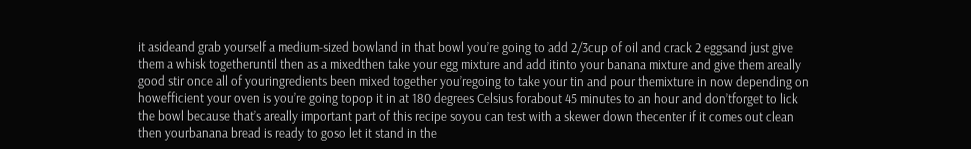it asideand grab yourself a medium-sized bowland in that bowl you’re going to add 2/3cup of oil and crack 2 eggsand just give them a whisk togetheruntil then as a mixedthen take your egg mixture and add itinto your banana mixture and give them areally good stir once all of youringredients been mixed together you’regoing to take your tin and pour themixture in now depending on howefficient your oven is you’re going topop it in at 180 degrees Celsius forabout 45 minutes to an hour and don’tforget to lick the bowl because that’s areally important part of this recipe soyou can test with a skewer down thecenter if it comes out clean then yourbanana bread is ready to goso let it stand in the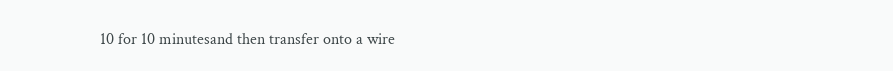10 for 10 minutesand then transfer onto a wire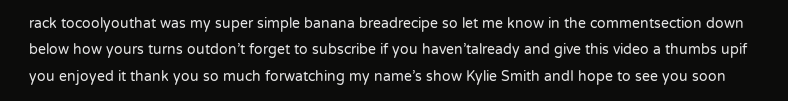rack tocoolyouthat was my super simple banana breadrecipe so let me know in the commentsection down below how yours turns outdon’t forget to subscribe if you haven’talready and give this video a thumbs upif you enjoyed it thank you so much forwatching my name’s show Kylie Smith andI hope to see you soon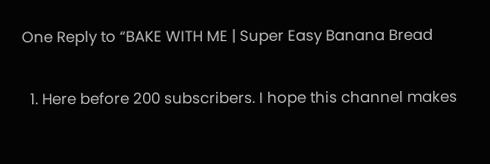One Reply to “BAKE WITH ME | Super Easy Banana Bread

  1. Here before 200 subscribers. I hope this channel makes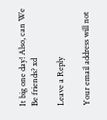It big one day! Also, can We Be friends? xd

Leave a Reply

Your email address will not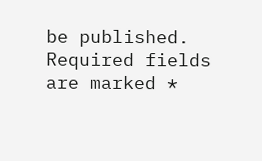be published. Required fields are marked *